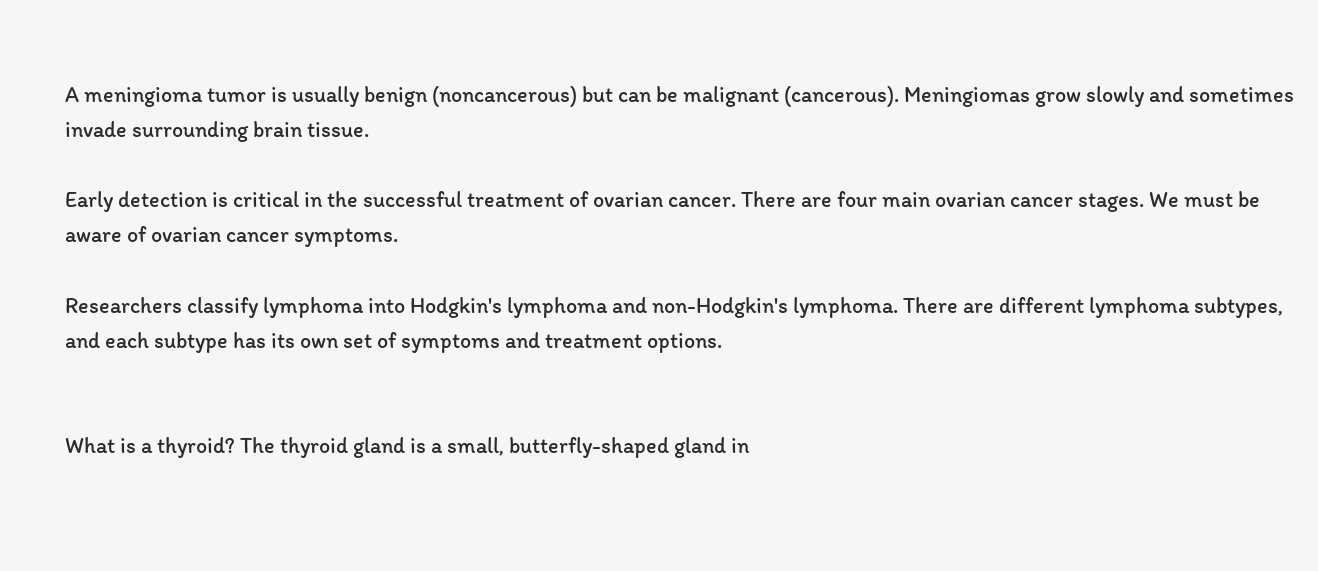A meningioma tumor is usually benign (noncancerous) but can be malignant (cancerous). Meningiomas grow slowly and sometimes invade surrounding brain tissue.

Early detection is critical in the successful treatment of ovarian cancer. There are four main ovarian cancer stages. We must be aware of ovarian cancer symptoms.

Researchers classify lymphoma into Hodgkin's lymphoma and non-Hodgkin's lymphoma. There are different lymphoma subtypes, and each subtype has its own set of symptoms and treatment options.


What is a thyroid? The thyroid gland is a small, butterfly-shaped gland in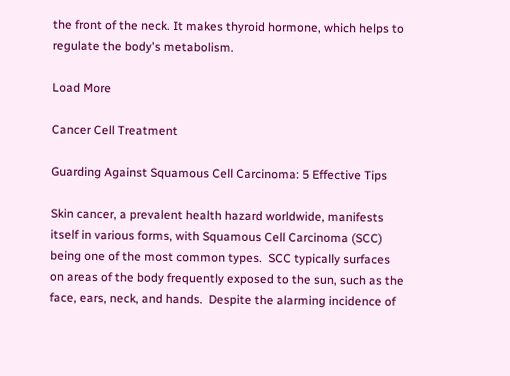the front of the neck. It makes thyroid hormone, which helps to regulate the body's metabolism.

Load More

Cancer Cell Treatment

Guarding Against Squamous Cell Carcinoma: 5 Effective Tips

Skin cancer, a prevalent health hazard worldwide, manifests itself in various forms, with Squamous Cell Carcinoma (SCC) being one of the most common types.  SCC typically surfaces on areas of the body frequently exposed to the sun, such as the face, ears, neck, and hands.  Despite the alarming incidence of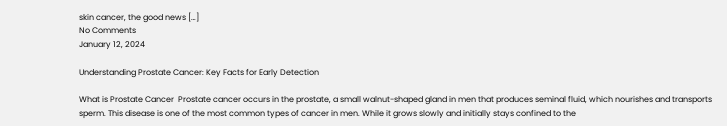skin cancer, the good news […]
No Comments
January 12, 2024

Understanding Prostate Cancer: Key Facts for Early Detection

What is Prostate Cancer  Prostate cancer occurs in the prostate, a small walnut-shaped gland in men that produces seminal fluid, which nourishes and transports sperm. This disease is one of the most common types of cancer in men. While it grows slowly and initially stays confined to the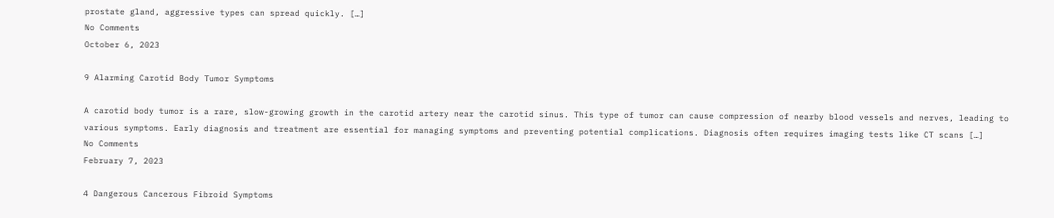prostate gland, aggressive types can spread quickly. […]
No Comments
October 6, 2023

9 Alarming Carotid Body Tumor Symptoms

A carotid body tumor is a rare, slow-growing growth in the carotid artery near the carotid sinus. This type of tumor can cause compression of nearby blood vessels and nerves, leading to various symptoms. Early diagnosis and treatment are essential for managing symptoms and preventing potential complications. Diagnosis often requires imaging tests like CT scans […]
No Comments
February 7, 2023

4 Dangerous Cancerous Fibroid Symptoms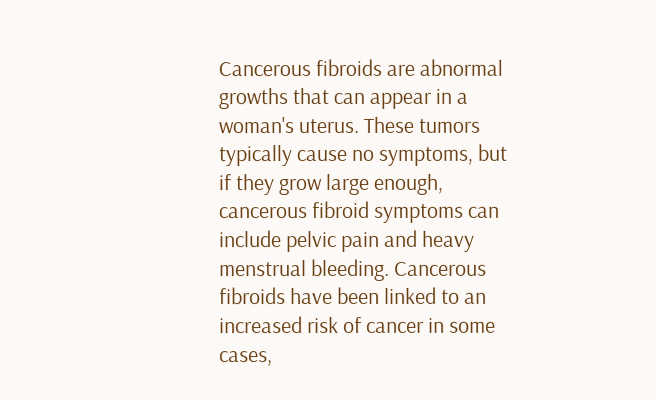Cancerous fibroids are abnormal growths that can appear in a woman's uterus. These tumors typically cause no symptoms, but if they grow large enough, cancerous fibroid symptoms can include pelvic pain and heavy menstrual bleeding. Cancerous fibroids have been linked to an increased risk of cancer in some cases,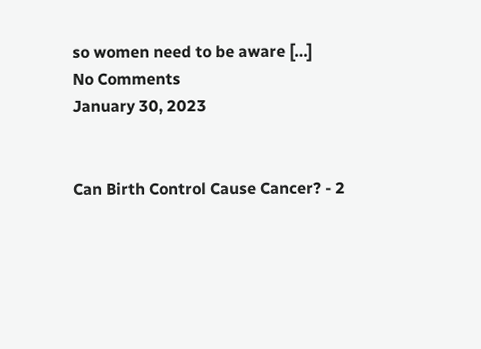so women need to be aware […]
No Comments
January 30, 2023


Can Birth Control Cause Cancer? - 2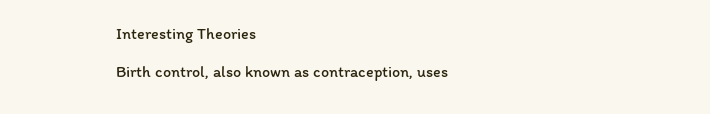Interesting Theories

Birth control, also known as contraception, uses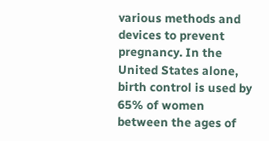various methods and devices to prevent pregnancy. In the United States alone, birth control is used by 65% of women between the ages of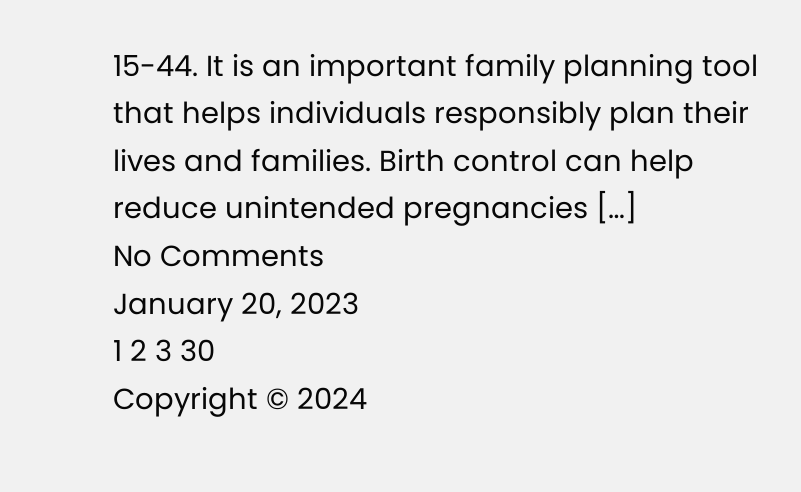15-44. It is an important family planning tool that helps individuals responsibly plan their lives and families. Birth control can help reduce unintended pregnancies […]
No Comments
January 20, 2023
1 2 3 30
Copyright © 2024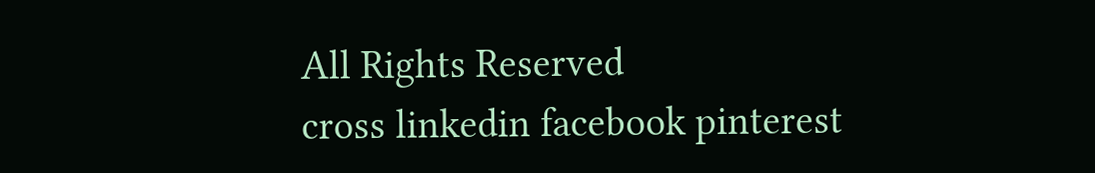All Rights Reserved
cross linkedin facebook pinterest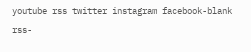youtube rss twitter instagram facebook-blank rss-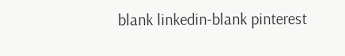blank linkedin-blank pinterest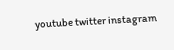youtube twitter instagram